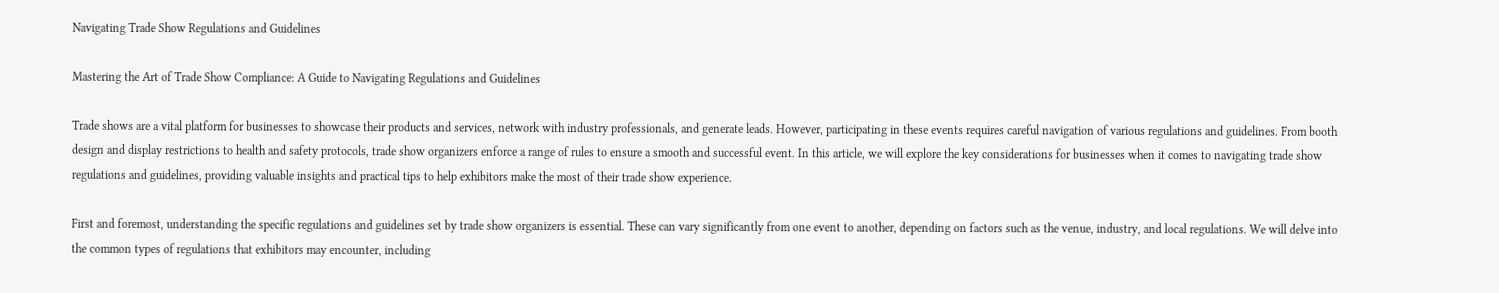Navigating Trade Show Regulations and Guidelines

Mastering the Art of Trade Show Compliance: A Guide to Navigating Regulations and Guidelines

Trade shows are a vital platform for businesses to showcase their products and services, network with industry professionals, and generate leads. However, participating in these events requires careful navigation of various regulations and guidelines. From booth design and display restrictions to health and safety protocols, trade show organizers enforce a range of rules to ensure a smooth and successful event. In this article, we will explore the key considerations for businesses when it comes to navigating trade show regulations and guidelines, providing valuable insights and practical tips to help exhibitors make the most of their trade show experience.

First and foremost, understanding the specific regulations and guidelines set by trade show organizers is essential. These can vary significantly from one event to another, depending on factors such as the venue, industry, and local regulations. We will delve into the common types of regulations that exhibitors may encounter, including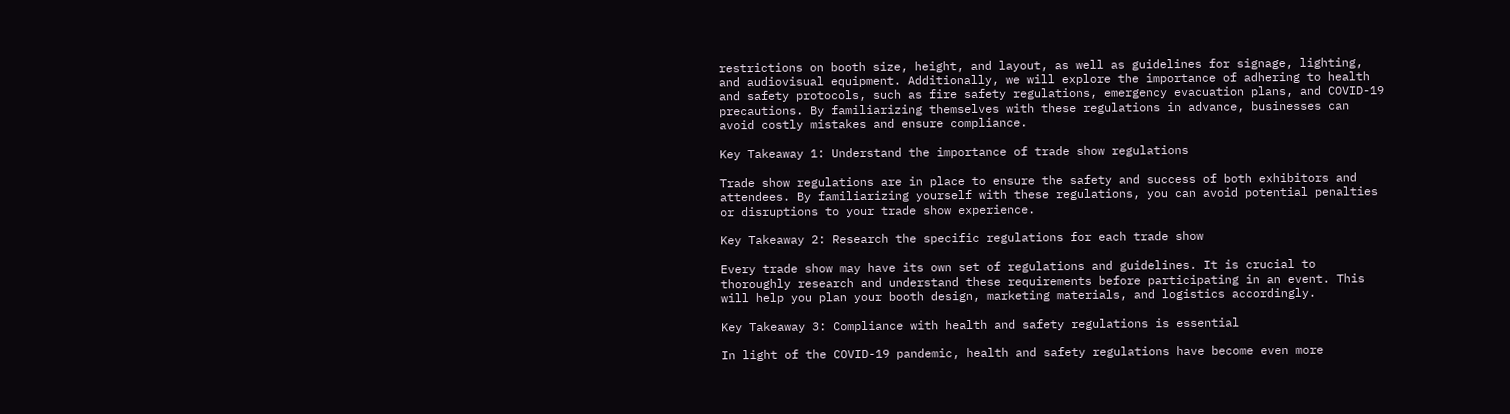restrictions on booth size, height, and layout, as well as guidelines for signage, lighting, and audiovisual equipment. Additionally, we will explore the importance of adhering to health and safety protocols, such as fire safety regulations, emergency evacuation plans, and COVID-19 precautions. By familiarizing themselves with these regulations in advance, businesses can avoid costly mistakes and ensure compliance.

Key Takeaway 1: Understand the importance of trade show regulations

Trade show regulations are in place to ensure the safety and success of both exhibitors and attendees. By familiarizing yourself with these regulations, you can avoid potential penalties or disruptions to your trade show experience.

Key Takeaway 2: Research the specific regulations for each trade show

Every trade show may have its own set of regulations and guidelines. It is crucial to thoroughly research and understand these requirements before participating in an event. This will help you plan your booth design, marketing materials, and logistics accordingly.

Key Takeaway 3: Compliance with health and safety regulations is essential

In light of the COVID-19 pandemic, health and safety regulations have become even more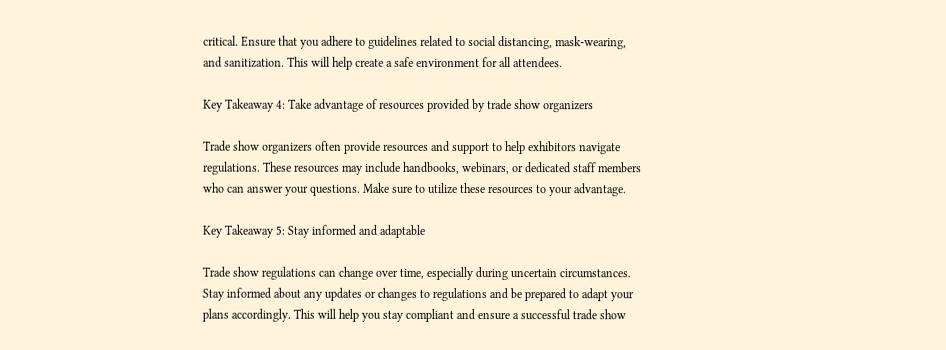critical. Ensure that you adhere to guidelines related to social distancing, mask-wearing, and sanitization. This will help create a safe environment for all attendees.

Key Takeaway 4: Take advantage of resources provided by trade show organizers

Trade show organizers often provide resources and support to help exhibitors navigate regulations. These resources may include handbooks, webinars, or dedicated staff members who can answer your questions. Make sure to utilize these resources to your advantage.

Key Takeaway 5: Stay informed and adaptable

Trade show regulations can change over time, especially during uncertain circumstances. Stay informed about any updates or changes to regulations and be prepared to adapt your plans accordingly. This will help you stay compliant and ensure a successful trade show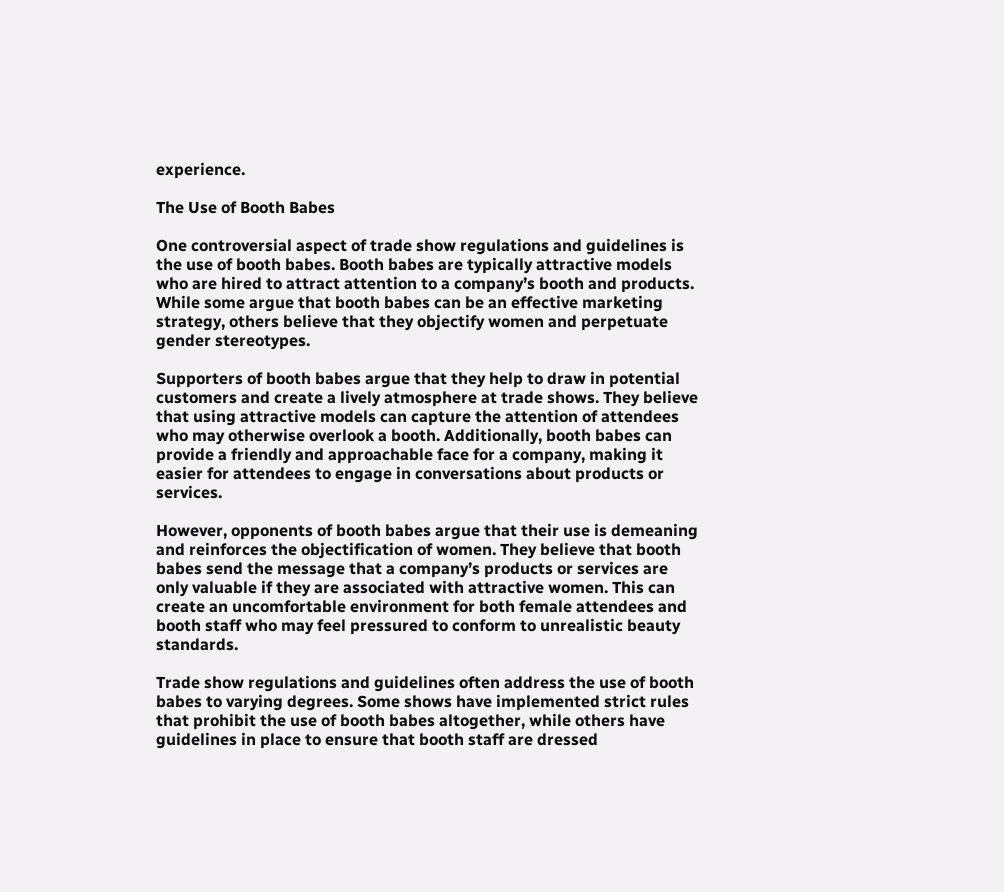experience.

The Use of Booth Babes

One controversial aspect of trade show regulations and guidelines is the use of booth babes. Booth babes are typically attractive models who are hired to attract attention to a company’s booth and products. While some argue that booth babes can be an effective marketing strategy, others believe that they objectify women and perpetuate gender stereotypes.

Supporters of booth babes argue that they help to draw in potential customers and create a lively atmosphere at trade shows. They believe that using attractive models can capture the attention of attendees who may otherwise overlook a booth. Additionally, booth babes can provide a friendly and approachable face for a company, making it easier for attendees to engage in conversations about products or services.

However, opponents of booth babes argue that their use is demeaning and reinforces the objectification of women. They believe that booth babes send the message that a company’s products or services are only valuable if they are associated with attractive women. This can create an uncomfortable environment for both female attendees and booth staff who may feel pressured to conform to unrealistic beauty standards.

Trade show regulations and guidelines often address the use of booth babes to varying degrees. Some shows have implemented strict rules that prohibit the use of booth babes altogether, while others have guidelines in place to ensure that booth staff are dressed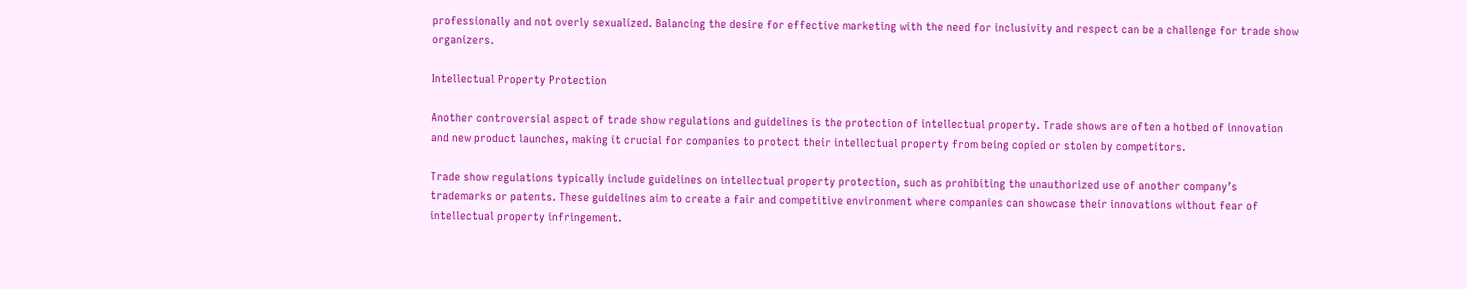professionally and not overly sexualized. Balancing the desire for effective marketing with the need for inclusivity and respect can be a challenge for trade show organizers.

Intellectual Property Protection

Another controversial aspect of trade show regulations and guidelines is the protection of intellectual property. Trade shows are often a hotbed of innovation and new product launches, making it crucial for companies to protect their intellectual property from being copied or stolen by competitors.

Trade show regulations typically include guidelines on intellectual property protection, such as prohibiting the unauthorized use of another company’s trademarks or patents. These guidelines aim to create a fair and competitive environment where companies can showcase their innovations without fear of intellectual property infringement.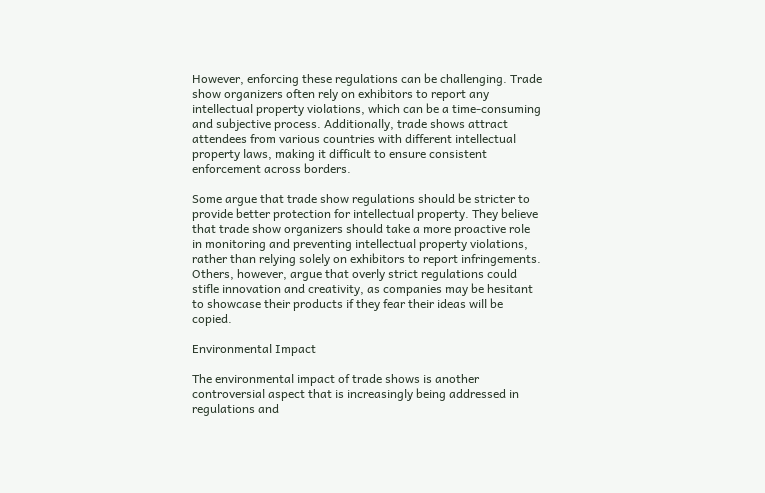However, enforcing these regulations can be challenging. Trade show organizers often rely on exhibitors to report any intellectual property violations, which can be a time-consuming and subjective process. Additionally, trade shows attract attendees from various countries with different intellectual property laws, making it difficult to ensure consistent enforcement across borders.

Some argue that trade show regulations should be stricter to provide better protection for intellectual property. They believe that trade show organizers should take a more proactive role in monitoring and preventing intellectual property violations, rather than relying solely on exhibitors to report infringements. Others, however, argue that overly strict regulations could stifle innovation and creativity, as companies may be hesitant to showcase their products if they fear their ideas will be copied.

Environmental Impact

The environmental impact of trade shows is another controversial aspect that is increasingly being addressed in regulations and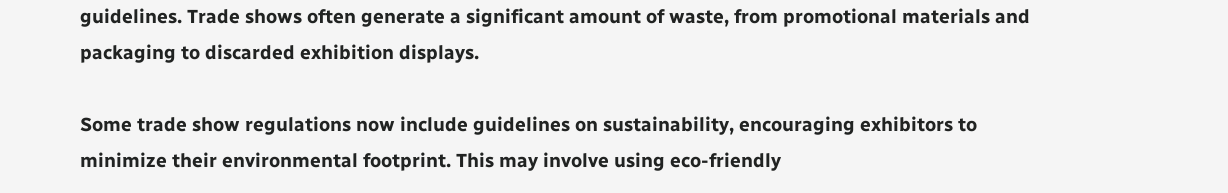guidelines. Trade shows often generate a significant amount of waste, from promotional materials and packaging to discarded exhibition displays.

Some trade show regulations now include guidelines on sustainability, encouraging exhibitors to minimize their environmental footprint. This may involve using eco-friendly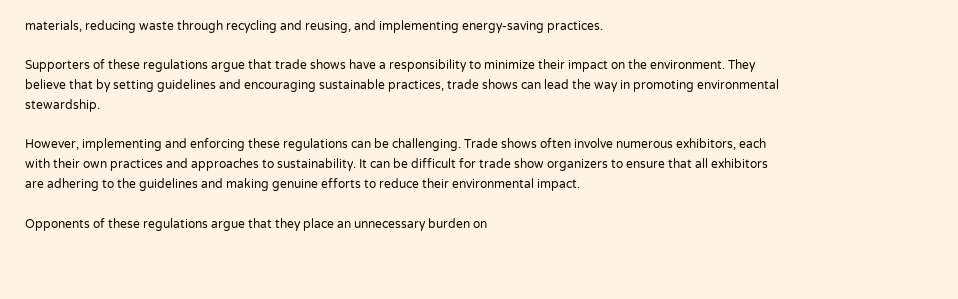materials, reducing waste through recycling and reusing, and implementing energy-saving practices.

Supporters of these regulations argue that trade shows have a responsibility to minimize their impact on the environment. They believe that by setting guidelines and encouraging sustainable practices, trade shows can lead the way in promoting environmental stewardship.

However, implementing and enforcing these regulations can be challenging. Trade shows often involve numerous exhibitors, each with their own practices and approaches to sustainability. It can be difficult for trade show organizers to ensure that all exhibitors are adhering to the guidelines and making genuine efforts to reduce their environmental impact.

Opponents of these regulations argue that they place an unnecessary burden on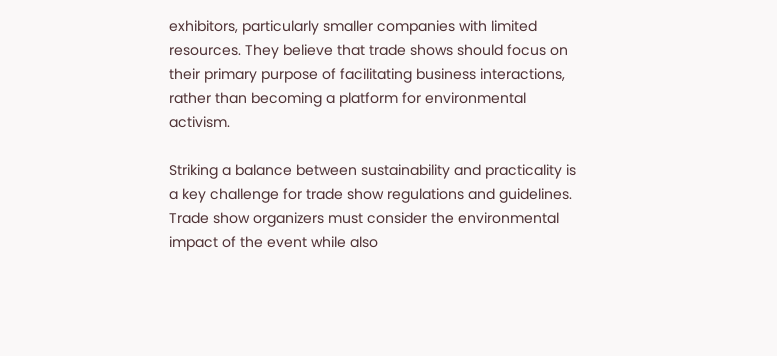exhibitors, particularly smaller companies with limited resources. They believe that trade shows should focus on their primary purpose of facilitating business interactions, rather than becoming a platform for environmental activism.

Striking a balance between sustainability and practicality is a key challenge for trade show regulations and guidelines. Trade show organizers must consider the environmental impact of the event while also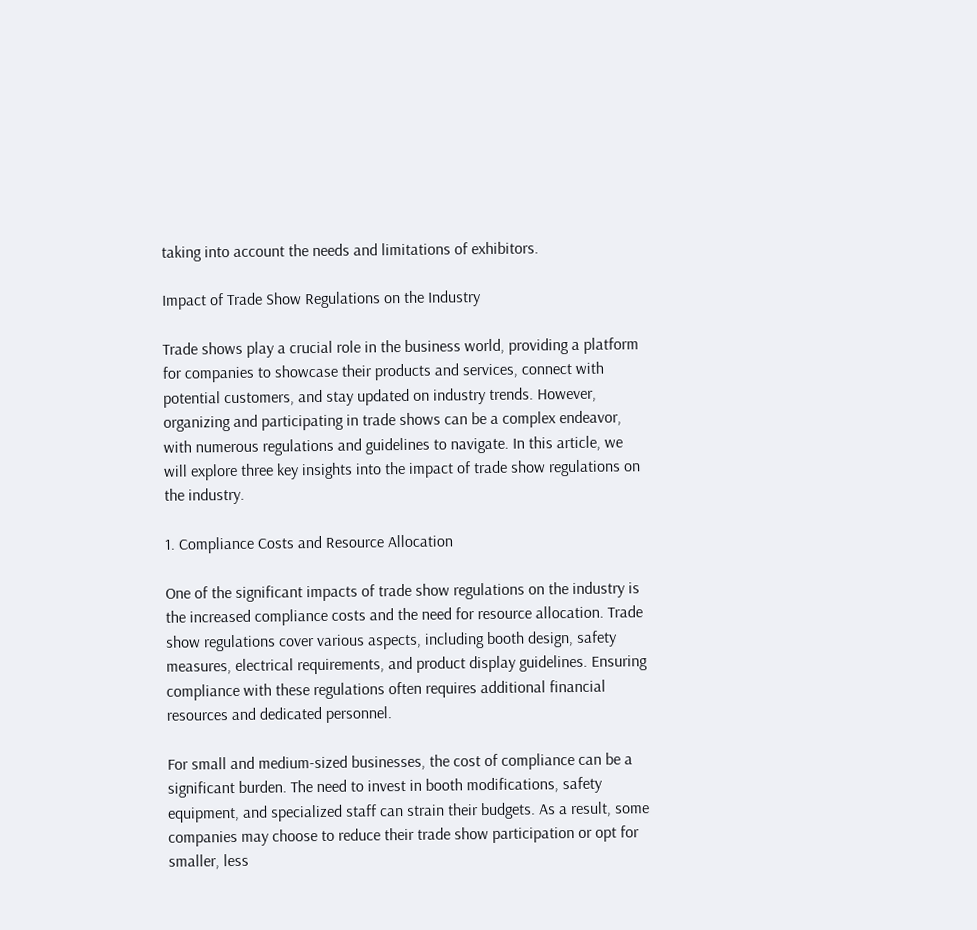taking into account the needs and limitations of exhibitors.

Impact of Trade Show Regulations on the Industry

Trade shows play a crucial role in the business world, providing a platform for companies to showcase their products and services, connect with potential customers, and stay updated on industry trends. However, organizing and participating in trade shows can be a complex endeavor, with numerous regulations and guidelines to navigate. In this article, we will explore three key insights into the impact of trade show regulations on the industry.

1. Compliance Costs and Resource Allocation

One of the significant impacts of trade show regulations on the industry is the increased compliance costs and the need for resource allocation. Trade show regulations cover various aspects, including booth design, safety measures, electrical requirements, and product display guidelines. Ensuring compliance with these regulations often requires additional financial resources and dedicated personnel.

For small and medium-sized businesses, the cost of compliance can be a significant burden. The need to invest in booth modifications, safety equipment, and specialized staff can strain their budgets. As a result, some companies may choose to reduce their trade show participation or opt for smaller, less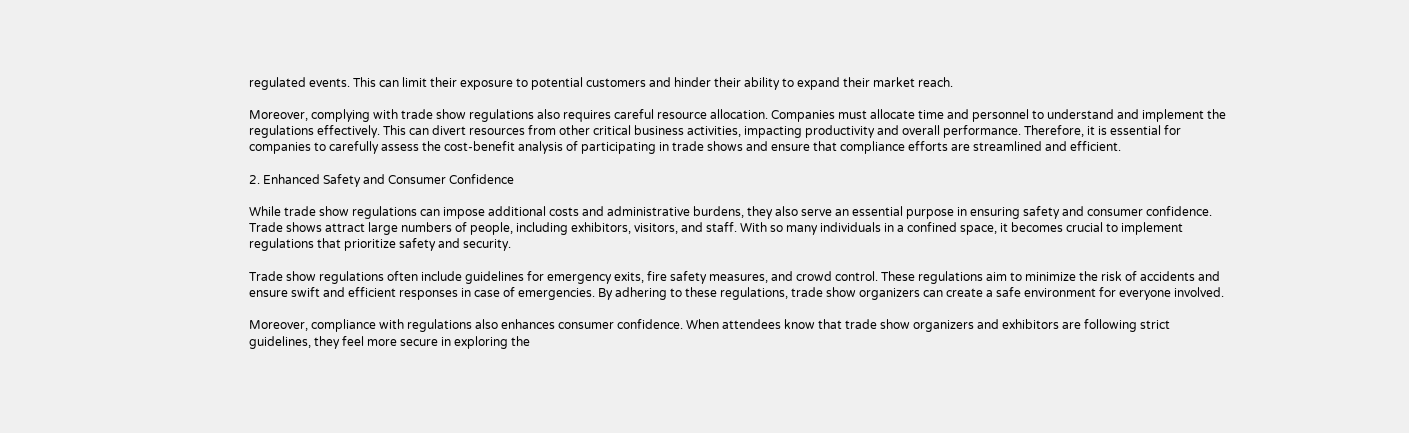regulated events. This can limit their exposure to potential customers and hinder their ability to expand their market reach.

Moreover, complying with trade show regulations also requires careful resource allocation. Companies must allocate time and personnel to understand and implement the regulations effectively. This can divert resources from other critical business activities, impacting productivity and overall performance. Therefore, it is essential for companies to carefully assess the cost-benefit analysis of participating in trade shows and ensure that compliance efforts are streamlined and efficient.

2. Enhanced Safety and Consumer Confidence

While trade show regulations can impose additional costs and administrative burdens, they also serve an essential purpose in ensuring safety and consumer confidence. Trade shows attract large numbers of people, including exhibitors, visitors, and staff. With so many individuals in a confined space, it becomes crucial to implement regulations that prioritize safety and security.

Trade show regulations often include guidelines for emergency exits, fire safety measures, and crowd control. These regulations aim to minimize the risk of accidents and ensure swift and efficient responses in case of emergencies. By adhering to these regulations, trade show organizers can create a safe environment for everyone involved.

Moreover, compliance with regulations also enhances consumer confidence. When attendees know that trade show organizers and exhibitors are following strict guidelines, they feel more secure in exploring the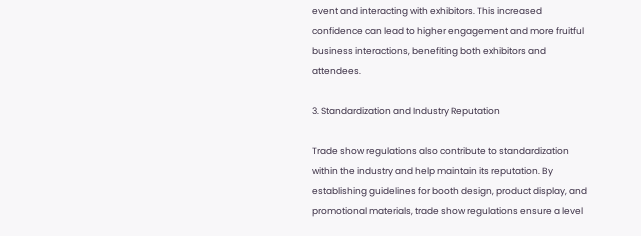event and interacting with exhibitors. This increased confidence can lead to higher engagement and more fruitful business interactions, benefiting both exhibitors and attendees.

3. Standardization and Industry Reputation

Trade show regulations also contribute to standardization within the industry and help maintain its reputation. By establishing guidelines for booth design, product display, and promotional materials, trade show regulations ensure a level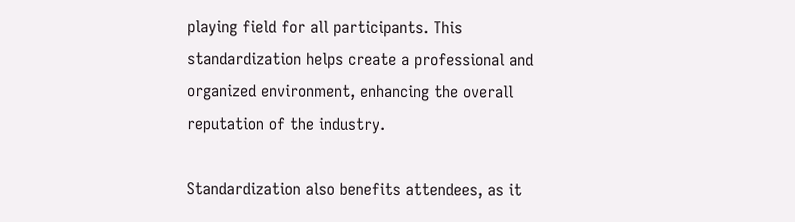playing field for all participants. This standardization helps create a professional and organized environment, enhancing the overall reputation of the industry.

Standardization also benefits attendees, as it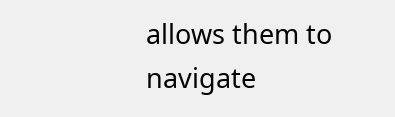allows them to navigate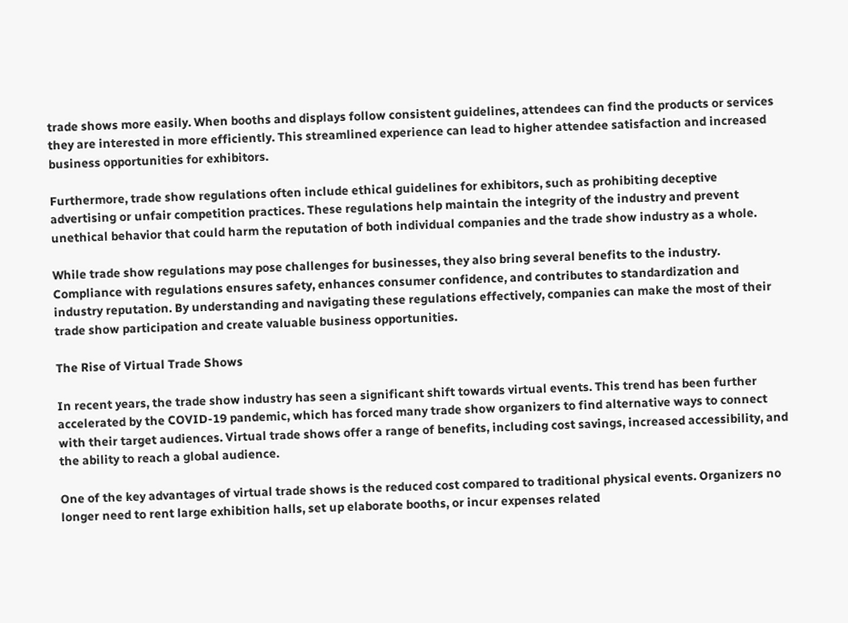trade shows more easily. When booths and displays follow consistent guidelines, attendees can find the products or services they are interested in more efficiently. This streamlined experience can lead to higher attendee satisfaction and increased business opportunities for exhibitors.

Furthermore, trade show regulations often include ethical guidelines for exhibitors, such as prohibiting deceptive advertising or unfair competition practices. These regulations help maintain the integrity of the industry and prevent unethical behavior that could harm the reputation of both individual companies and the trade show industry as a whole.

While trade show regulations may pose challenges for businesses, they also bring several benefits to the industry. Compliance with regulations ensures safety, enhances consumer confidence, and contributes to standardization and industry reputation. By understanding and navigating these regulations effectively, companies can make the most of their trade show participation and create valuable business opportunities.

The Rise of Virtual Trade Shows

In recent years, the trade show industry has seen a significant shift towards virtual events. This trend has been further accelerated by the COVID-19 pandemic, which has forced many trade show organizers to find alternative ways to connect with their target audiences. Virtual trade shows offer a range of benefits, including cost savings, increased accessibility, and the ability to reach a global audience.

One of the key advantages of virtual trade shows is the reduced cost compared to traditional physical events. Organizers no longer need to rent large exhibition halls, set up elaborate booths, or incur expenses related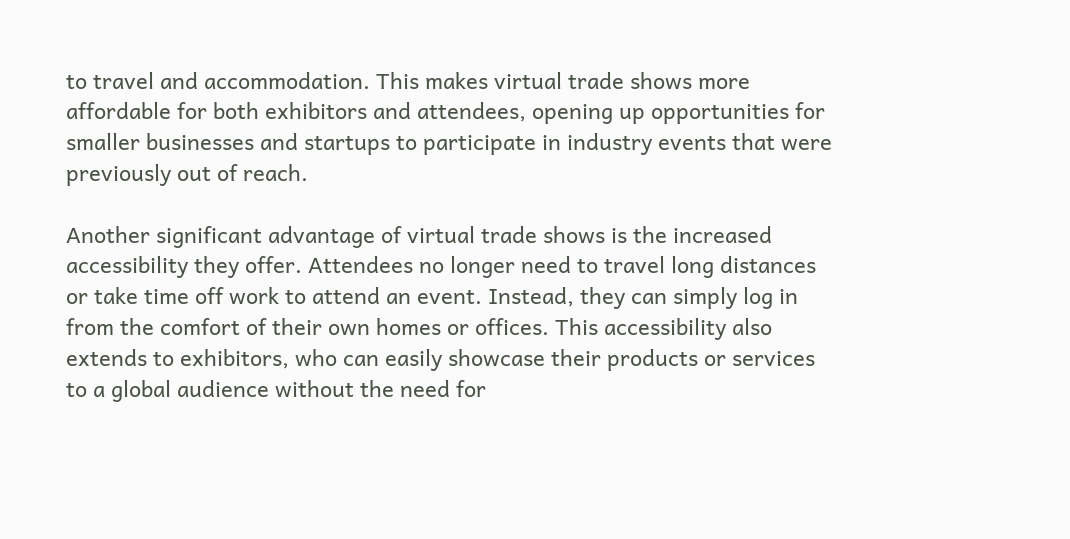to travel and accommodation. This makes virtual trade shows more affordable for both exhibitors and attendees, opening up opportunities for smaller businesses and startups to participate in industry events that were previously out of reach.

Another significant advantage of virtual trade shows is the increased accessibility they offer. Attendees no longer need to travel long distances or take time off work to attend an event. Instead, they can simply log in from the comfort of their own homes or offices. This accessibility also extends to exhibitors, who can easily showcase their products or services to a global audience without the need for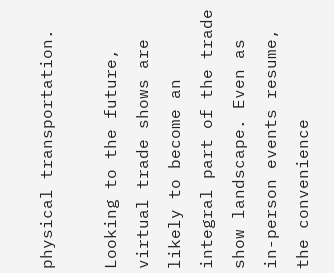physical transportation.

Looking to the future, virtual trade shows are likely to become an integral part of the trade show landscape. Even as in-person events resume, the convenience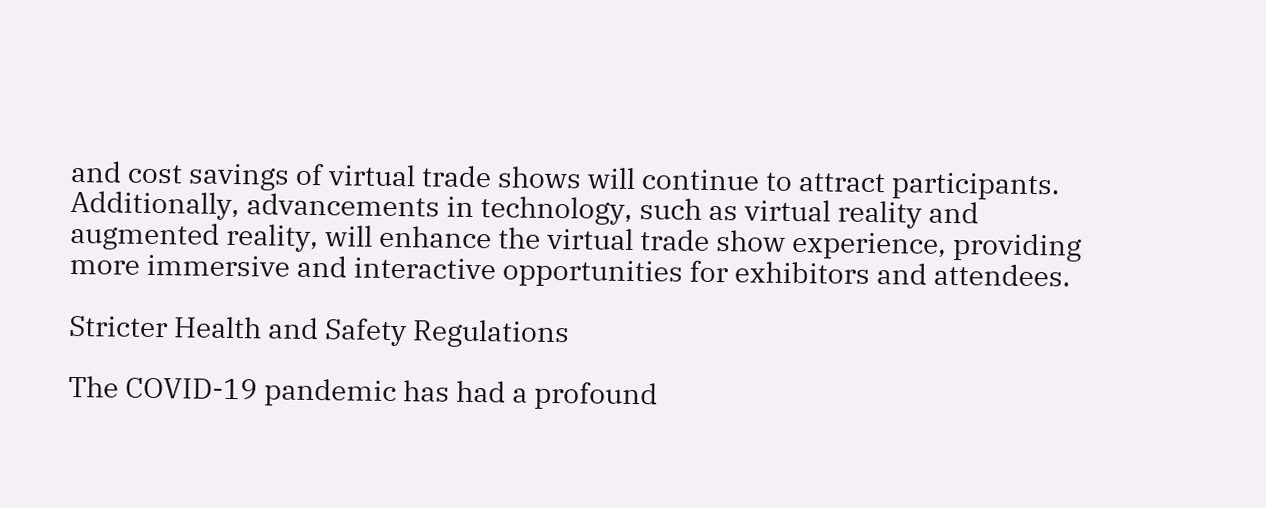and cost savings of virtual trade shows will continue to attract participants. Additionally, advancements in technology, such as virtual reality and augmented reality, will enhance the virtual trade show experience, providing more immersive and interactive opportunities for exhibitors and attendees.

Stricter Health and Safety Regulations

The COVID-19 pandemic has had a profound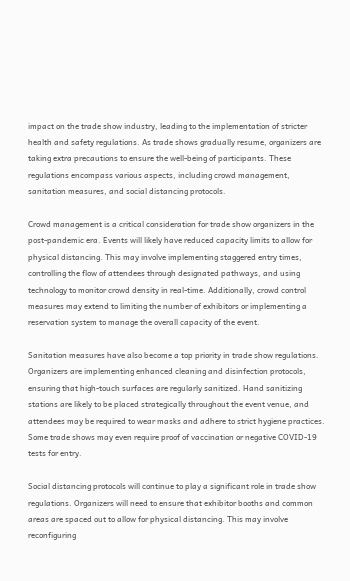impact on the trade show industry, leading to the implementation of stricter health and safety regulations. As trade shows gradually resume, organizers are taking extra precautions to ensure the well-being of participants. These regulations encompass various aspects, including crowd management, sanitation measures, and social distancing protocols.

Crowd management is a critical consideration for trade show organizers in the post-pandemic era. Events will likely have reduced capacity limits to allow for physical distancing. This may involve implementing staggered entry times, controlling the flow of attendees through designated pathways, and using technology to monitor crowd density in real-time. Additionally, crowd control measures may extend to limiting the number of exhibitors or implementing a reservation system to manage the overall capacity of the event.

Sanitation measures have also become a top priority in trade show regulations. Organizers are implementing enhanced cleaning and disinfection protocols, ensuring that high-touch surfaces are regularly sanitized. Hand sanitizing stations are likely to be placed strategically throughout the event venue, and attendees may be required to wear masks and adhere to strict hygiene practices. Some trade shows may even require proof of vaccination or negative COVID-19 tests for entry.

Social distancing protocols will continue to play a significant role in trade show regulations. Organizers will need to ensure that exhibitor booths and common areas are spaced out to allow for physical distancing. This may involve reconfiguring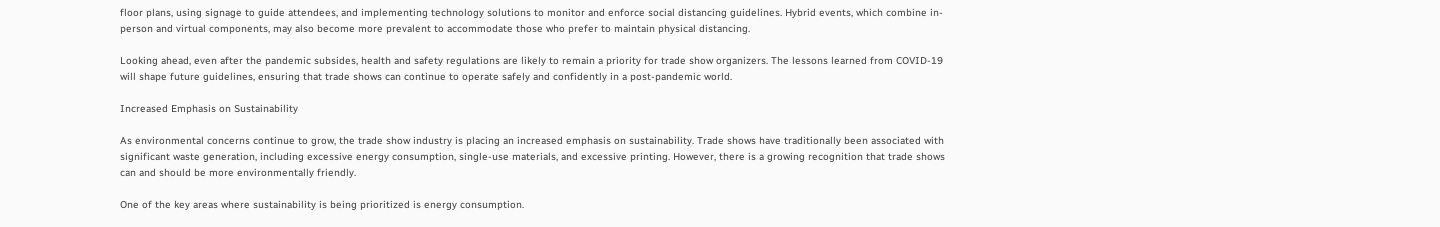floor plans, using signage to guide attendees, and implementing technology solutions to monitor and enforce social distancing guidelines. Hybrid events, which combine in-person and virtual components, may also become more prevalent to accommodate those who prefer to maintain physical distancing.

Looking ahead, even after the pandemic subsides, health and safety regulations are likely to remain a priority for trade show organizers. The lessons learned from COVID-19 will shape future guidelines, ensuring that trade shows can continue to operate safely and confidently in a post-pandemic world.

Increased Emphasis on Sustainability

As environmental concerns continue to grow, the trade show industry is placing an increased emphasis on sustainability. Trade shows have traditionally been associated with significant waste generation, including excessive energy consumption, single-use materials, and excessive printing. However, there is a growing recognition that trade shows can and should be more environmentally friendly.

One of the key areas where sustainability is being prioritized is energy consumption.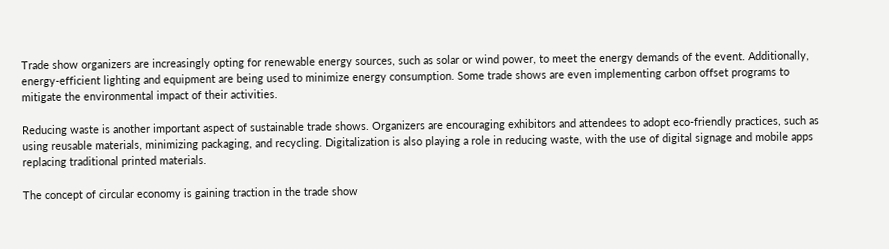Trade show organizers are increasingly opting for renewable energy sources, such as solar or wind power, to meet the energy demands of the event. Additionally, energy-efficient lighting and equipment are being used to minimize energy consumption. Some trade shows are even implementing carbon offset programs to mitigate the environmental impact of their activities.

Reducing waste is another important aspect of sustainable trade shows. Organizers are encouraging exhibitors and attendees to adopt eco-friendly practices, such as using reusable materials, minimizing packaging, and recycling. Digitalization is also playing a role in reducing waste, with the use of digital signage and mobile apps replacing traditional printed materials.

The concept of circular economy is gaining traction in the trade show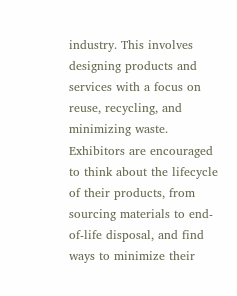industry. This involves designing products and services with a focus on reuse, recycling, and minimizing waste. Exhibitors are encouraged to think about the lifecycle of their products, from sourcing materials to end-of-life disposal, and find ways to minimize their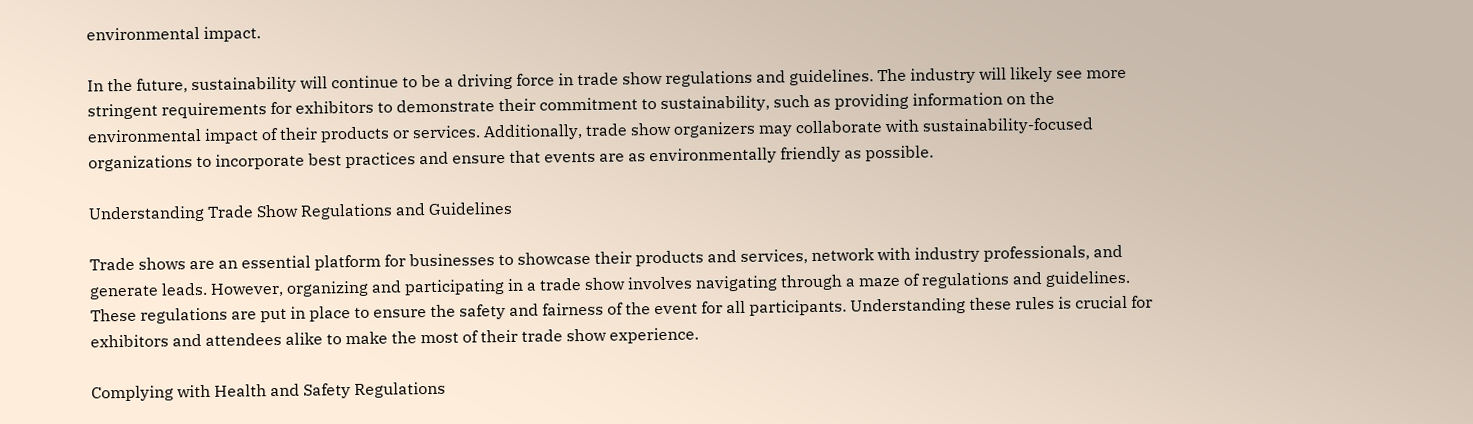environmental impact.

In the future, sustainability will continue to be a driving force in trade show regulations and guidelines. The industry will likely see more stringent requirements for exhibitors to demonstrate their commitment to sustainability, such as providing information on the environmental impact of their products or services. Additionally, trade show organizers may collaborate with sustainability-focused organizations to incorporate best practices and ensure that events are as environmentally friendly as possible.

Understanding Trade Show Regulations and Guidelines

Trade shows are an essential platform for businesses to showcase their products and services, network with industry professionals, and generate leads. However, organizing and participating in a trade show involves navigating through a maze of regulations and guidelines. These regulations are put in place to ensure the safety and fairness of the event for all participants. Understanding these rules is crucial for exhibitors and attendees alike to make the most of their trade show experience.

Complying with Health and Safety Regulations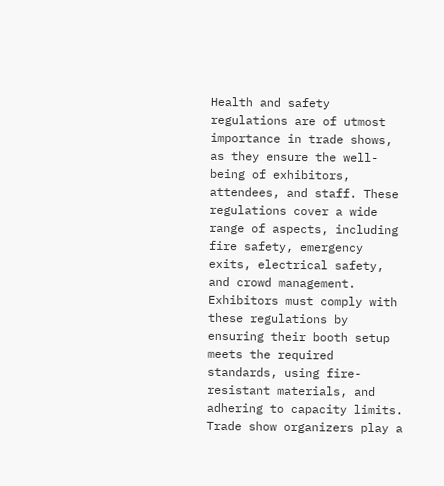Health and safety regulations are of utmost importance in trade shows, as they ensure the well-being of exhibitors, attendees, and staff. These regulations cover a wide range of aspects, including fire safety, emergency exits, electrical safety, and crowd management. Exhibitors must comply with these regulations by ensuring their booth setup meets the required standards, using fire-resistant materials, and adhering to capacity limits. Trade show organizers play a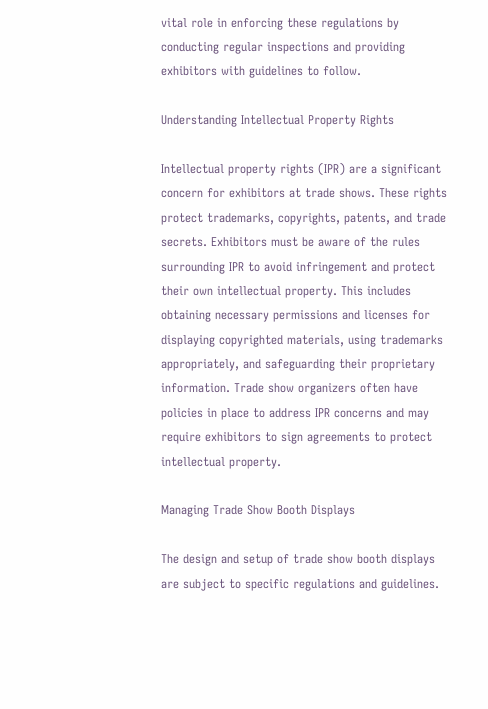vital role in enforcing these regulations by conducting regular inspections and providing exhibitors with guidelines to follow.

Understanding Intellectual Property Rights

Intellectual property rights (IPR) are a significant concern for exhibitors at trade shows. These rights protect trademarks, copyrights, patents, and trade secrets. Exhibitors must be aware of the rules surrounding IPR to avoid infringement and protect their own intellectual property. This includes obtaining necessary permissions and licenses for displaying copyrighted materials, using trademarks appropriately, and safeguarding their proprietary information. Trade show organizers often have policies in place to address IPR concerns and may require exhibitors to sign agreements to protect intellectual property.

Managing Trade Show Booth Displays

The design and setup of trade show booth displays are subject to specific regulations and guidelines.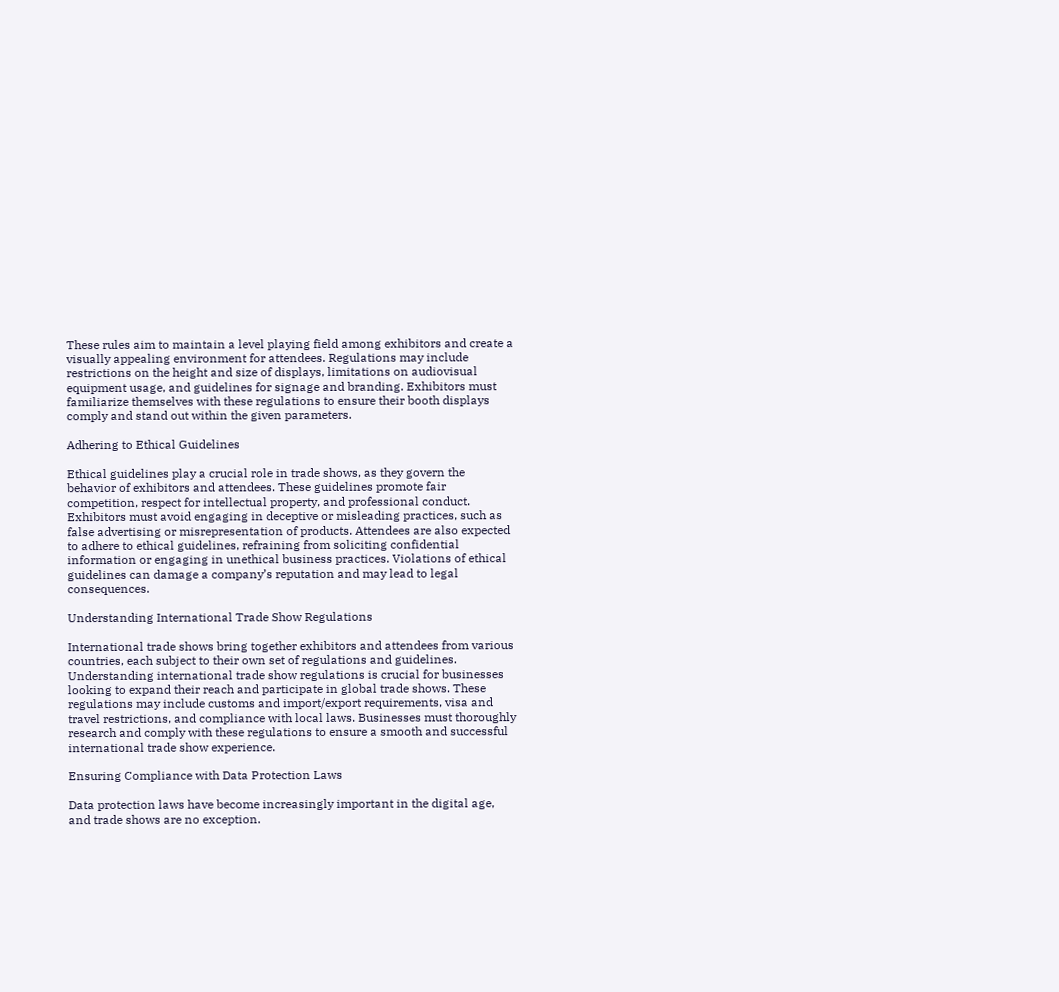These rules aim to maintain a level playing field among exhibitors and create a visually appealing environment for attendees. Regulations may include restrictions on the height and size of displays, limitations on audiovisual equipment usage, and guidelines for signage and branding. Exhibitors must familiarize themselves with these regulations to ensure their booth displays comply and stand out within the given parameters.

Adhering to Ethical Guidelines

Ethical guidelines play a crucial role in trade shows, as they govern the behavior of exhibitors and attendees. These guidelines promote fair competition, respect for intellectual property, and professional conduct. Exhibitors must avoid engaging in deceptive or misleading practices, such as false advertising or misrepresentation of products. Attendees are also expected to adhere to ethical guidelines, refraining from soliciting confidential information or engaging in unethical business practices. Violations of ethical guidelines can damage a company’s reputation and may lead to legal consequences.

Understanding International Trade Show Regulations

International trade shows bring together exhibitors and attendees from various countries, each subject to their own set of regulations and guidelines. Understanding international trade show regulations is crucial for businesses looking to expand their reach and participate in global trade shows. These regulations may include customs and import/export requirements, visa and travel restrictions, and compliance with local laws. Businesses must thoroughly research and comply with these regulations to ensure a smooth and successful international trade show experience.

Ensuring Compliance with Data Protection Laws

Data protection laws have become increasingly important in the digital age, and trade shows are no exception.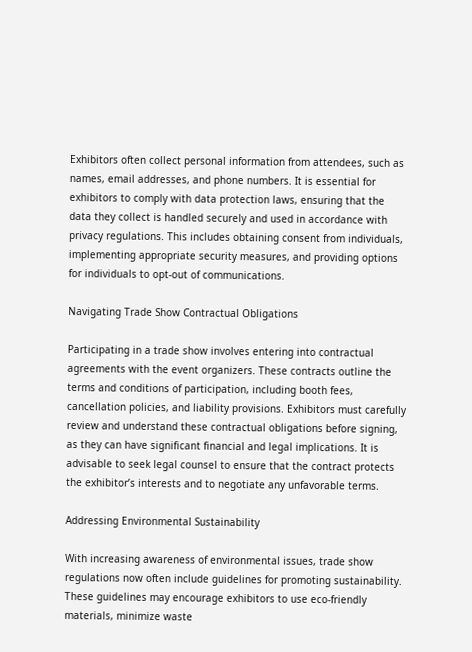Exhibitors often collect personal information from attendees, such as names, email addresses, and phone numbers. It is essential for exhibitors to comply with data protection laws, ensuring that the data they collect is handled securely and used in accordance with privacy regulations. This includes obtaining consent from individuals, implementing appropriate security measures, and providing options for individuals to opt-out of communications.

Navigating Trade Show Contractual Obligations

Participating in a trade show involves entering into contractual agreements with the event organizers. These contracts outline the terms and conditions of participation, including booth fees, cancellation policies, and liability provisions. Exhibitors must carefully review and understand these contractual obligations before signing, as they can have significant financial and legal implications. It is advisable to seek legal counsel to ensure that the contract protects the exhibitor’s interests and to negotiate any unfavorable terms.

Addressing Environmental Sustainability

With increasing awareness of environmental issues, trade show regulations now often include guidelines for promoting sustainability. These guidelines may encourage exhibitors to use eco-friendly materials, minimize waste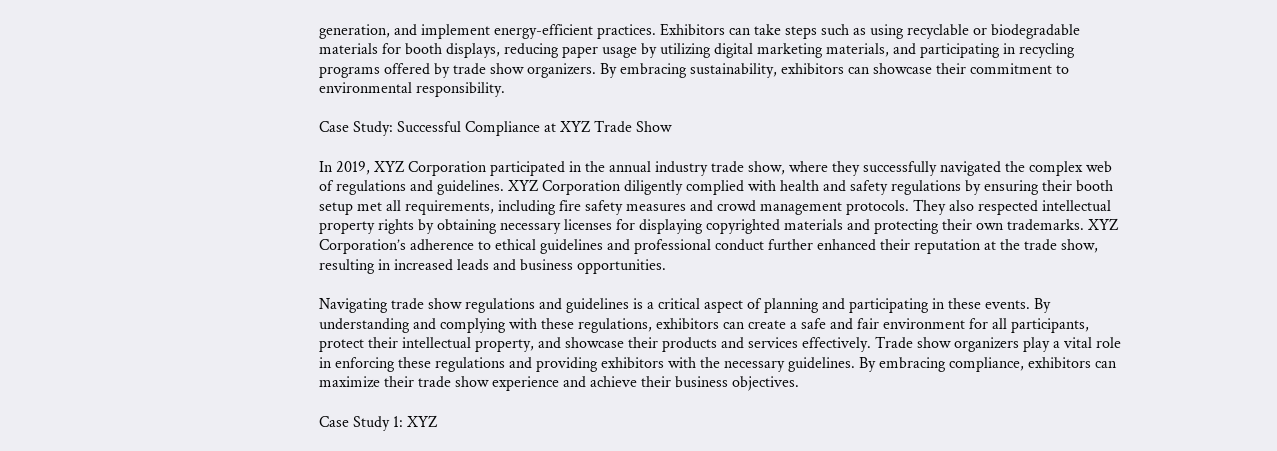generation, and implement energy-efficient practices. Exhibitors can take steps such as using recyclable or biodegradable materials for booth displays, reducing paper usage by utilizing digital marketing materials, and participating in recycling programs offered by trade show organizers. By embracing sustainability, exhibitors can showcase their commitment to environmental responsibility.

Case Study: Successful Compliance at XYZ Trade Show

In 2019, XYZ Corporation participated in the annual industry trade show, where they successfully navigated the complex web of regulations and guidelines. XYZ Corporation diligently complied with health and safety regulations by ensuring their booth setup met all requirements, including fire safety measures and crowd management protocols. They also respected intellectual property rights by obtaining necessary licenses for displaying copyrighted materials and protecting their own trademarks. XYZ Corporation’s adherence to ethical guidelines and professional conduct further enhanced their reputation at the trade show, resulting in increased leads and business opportunities.

Navigating trade show regulations and guidelines is a critical aspect of planning and participating in these events. By understanding and complying with these regulations, exhibitors can create a safe and fair environment for all participants, protect their intellectual property, and showcase their products and services effectively. Trade show organizers play a vital role in enforcing these regulations and providing exhibitors with the necessary guidelines. By embracing compliance, exhibitors can maximize their trade show experience and achieve their business objectives.

Case Study 1: XYZ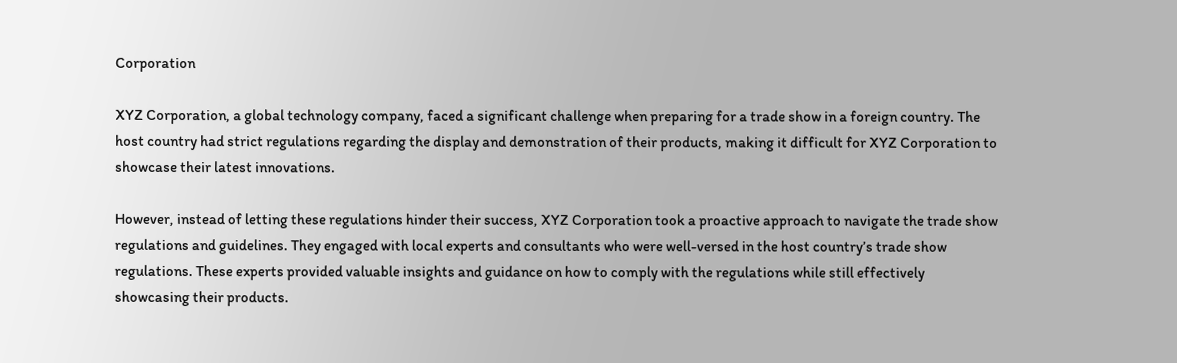Corporation

XYZ Corporation, a global technology company, faced a significant challenge when preparing for a trade show in a foreign country. The host country had strict regulations regarding the display and demonstration of their products, making it difficult for XYZ Corporation to showcase their latest innovations.

However, instead of letting these regulations hinder their success, XYZ Corporation took a proactive approach to navigate the trade show regulations and guidelines. They engaged with local experts and consultants who were well-versed in the host country’s trade show regulations. These experts provided valuable insights and guidance on how to comply with the regulations while still effectively showcasing their products.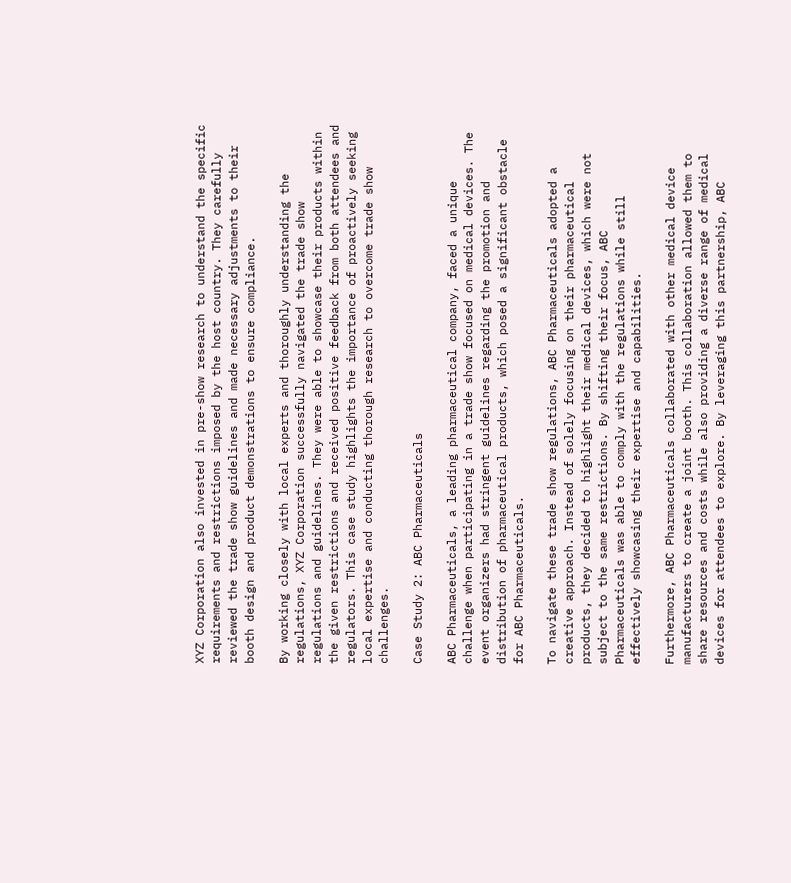XYZ Corporation also invested in pre-show research to understand the specific requirements and restrictions imposed by the host country. They carefully reviewed the trade show guidelines and made necessary adjustments to their booth design and product demonstrations to ensure compliance.

By working closely with local experts and thoroughly understanding the regulations, XYZ Corporation successfully navigated the trade show regulations and guidelines. They were able to showcase their products within the given restrictions and received positive feedback from both attendees and regulators. This case study highlights the importance of proactively seeking local expertise and conducting thorough research to overcome trade show challenges.

Case Study 2: ABC Pharmaceuticals

ABC Pharmaceuticals, a leading pharmaceutical company, faced a unique challenge when participating in a trade show focused on medical devices. The event organizers had stringent guidelines regarding the promotion and distribution of pharmaceutical products, which posed a significant obstacle for ABC Pharmaceuticals.

To navigate these trade show regulations, ABC Pharmaceuticals adopted a creative approach. Instead of solely focusing on their pharmaceutical products, they decided to highlight their medical devices, which were not subject to the same restrictions. By shifting their focus, ABC Pharmaceuticals was able to comply with the regulations while still effectively showcasing their expertise and capabilities.

Furthermore, ABC Pharmaceuticals collaborated with other medical device manufacturers to create a joint booth. This collaboration allowed them to share resources and costs while also providing a diverse range of medical devices for attendees to explore. By leveraging this partnership, ABC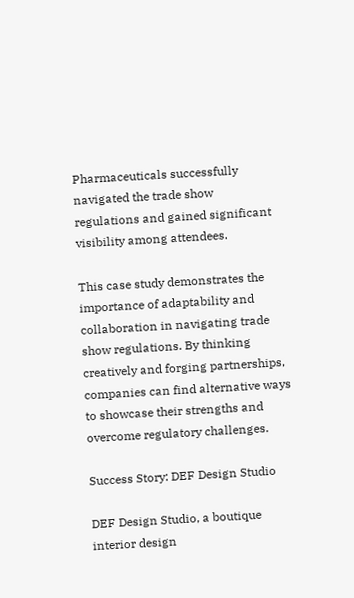Pharmaceuticals successfully navigated the trade show regulations and gained significant visibility among attendees.

This case study demonstrates the importance of adaptability and collaboration in navigating trade show regulations. By thinking creatively and forging partnerships, companies can find alternative ways to showcase their strengths and overcome regulatory challenges.

Success Story: DEF Design Studio

DEF Design Studio, a boutique interior design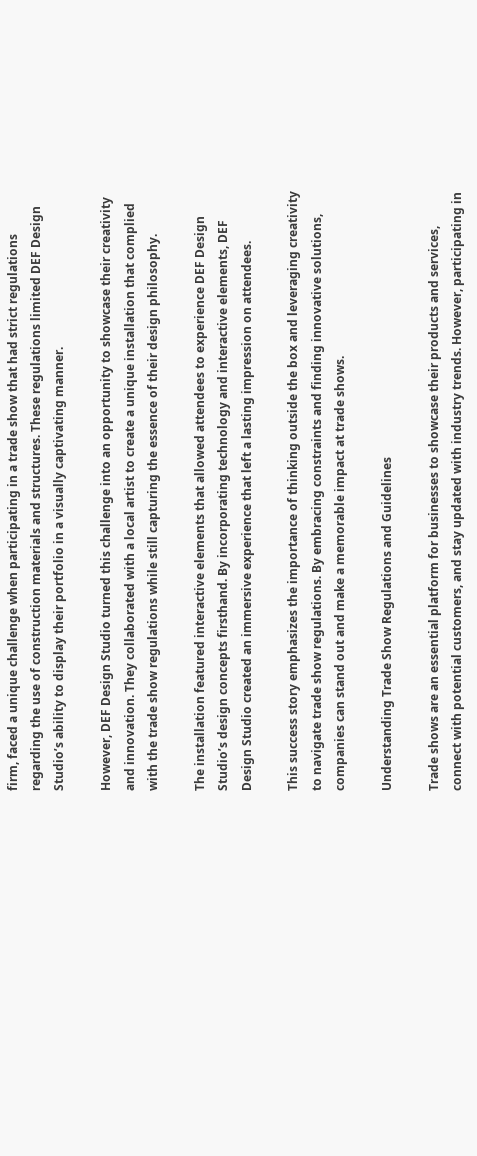firm, faced a unique challenge when participating in a trade show that had strict regulations regarding the use of construction materials and structures. These regulations limited DEF Design Studio’s ability to display their portfolio in a visually captivating manner.

However, DEF Design Studio turned this challenge into an opportunity to showcase their creativity and innovation. They collaborated with a local artist to create a unique installation that complied with the trade show regulations while still capturing the essence of their design philosophy.

The installation featured interactive elements that allowed attendees to experience DEF Design Studio’s design concepts firsthand. By incorporating technology and interactive elements, DEF Design Studio created an immersive experience that left a lasting impression on attendees.

This success story emphasizes the importance of thinking outside the box and leveraging creativity to navigate trade show regulations. By embracing constraints and finding innovative solutions, companies can stand out and make a memorable impact at trade shows.

Understanding Trade Show Regulations and Guidelines

Trade shows are an essential platform for businesses to showcase their products and services, connect with potential customers, and stay updated with industry trends. However, participating in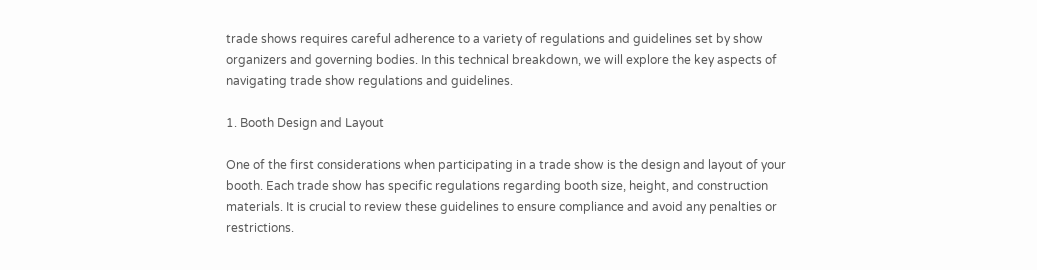trade shows requires careful adherence to a variety of regulations and guidelines set by show organizers and governing bodies. In this technical breakdown, we will explore the key aspects of navigating trade show regulations and guidelines.

1. Booth Design and Layout

One of the first considerations when participating in a trade show is the design and layout of your booth. Each trade show has specific regulations regarding booth size, height, and construction materials. It is crucial to review these guidelines to ensure compliance and avoid any penalties or restrictions.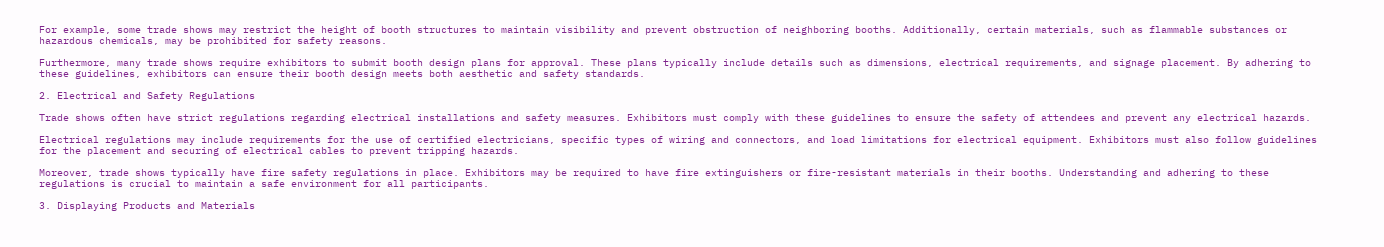For example, some trade shows may restrict the height of booth structures to maintain visibility and prevent obstruction of neighboring booths. Additionally, certain materials, such as flammable substances or hazardous chemicals, may be prohibited for safety reasons.

Furthermore, many trade shows require exhibitors to submit booth design plans for approval. These plans typically include details such as dimensions, electrical requirements, and signage placement. By adhering to these guidelines, exhibitors can ensure their booth design meets both aesthetic and safety standards.

2. Electrical and Safety Regulations

Trade shows often have strict regulations regarding electrical installations and safety measures. Exhibitors must comply with these guidelines to ensure the safety of attendees and prevent any electrical hazards.

Electrical regulations may include requirements for the use of certified electricians, specific types of wiring and connectors, and load limitations for electrical equipment. Exhibitors must also follow guidelines for the placement and securing of electrical cables to prevent tripping hazards.

Moreover, trade shows typically have fire safety regulations in place. Exhibitors may be required to have fire extinguishers or fire-resistant materials in their booths. Understanding and adhering to these regulations is crucial to maintain a safe environment for all participants.

3. Displaying Products and Materials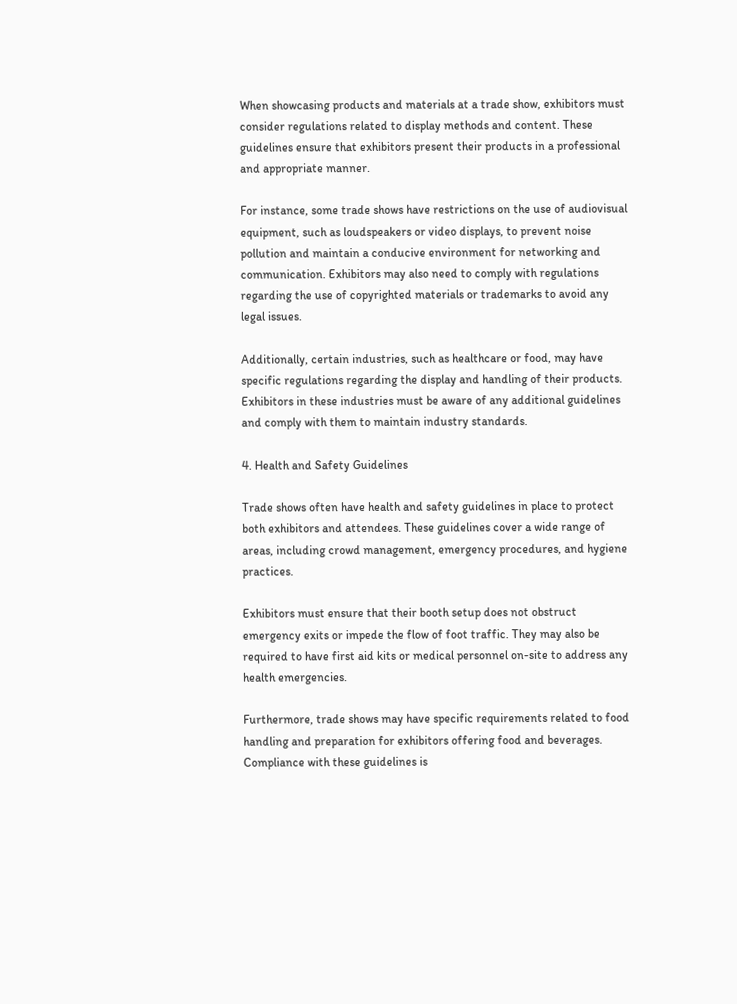When showcasing products and materials at a trade show, exhibitors must consider regulations related to display methods and content. These guidelines ensure that exhibitors present their products in a professional and appropriate manner.

For instance, some trade shows have restrictions on the use of audiovisual equipment, such as loudspeakers or video displays, to prevent noise pollution and maintain a conducive environment for networking and communication. Exhibitors may also need to comply with regulations regarding the use of copyrighted materials or trademarks to avoid any legal issues.

Additionally, certain industries, such as healthcare or food, may have specific regulations regarding the display and handling of their products. Exhibitors in these industries must be aware of any additional guidelines and comply with them to maintain industry standards.

4. Health and Safety Guidelines

Trade shows often have health and safety guidelines in place to protect both exhibitors and attendees. These guidelines cover a wide range of areas, including crowd management, emergency procedures, and hygiene practices.

Exhibitors must ensure that their booth setup does not obstruct emergency exits or impede the flow of foot traffic. They may also be required to have first aid kits or medical personnel on-site to address any health emergencies.

Furthermore, trade shows may have specific requirements related to food handling and preparation for exhibitors offering food and beverages. Compliance with these guidelines is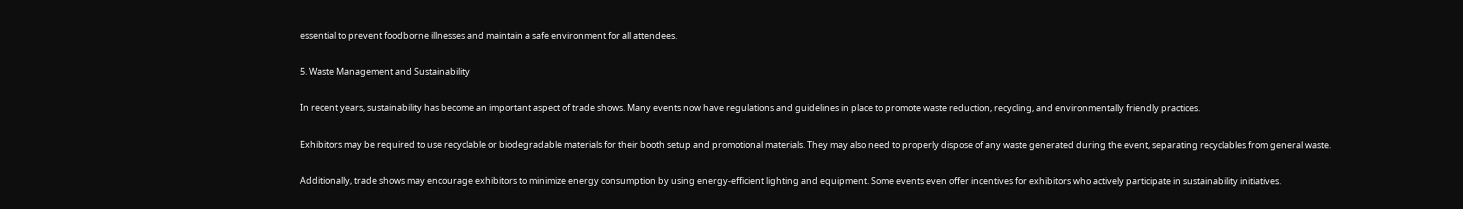essential to prevent foodborne illnesses and maintain a safe environment for all attendees.

5. Waste Management and Sustainability

In recent years, sustainability has become an important aspect of trade shows. Many events now have regulations and guidelines in place to promote waste reduction, recycling, and environmentally friendly practices.

Exhibitors may be required to use recyclable or biodegradable materials for their booth setup and promotional materials. They may also need to properly dispose of any waste generated during the event, separating recyclables from general waste.

Additionally, trade shows may encourage exhibitors to minimize energy consumption by using energy-efficient lighting and equipment. Some events even offer incentives for exhibitors who actively participate in sustainability initiatives.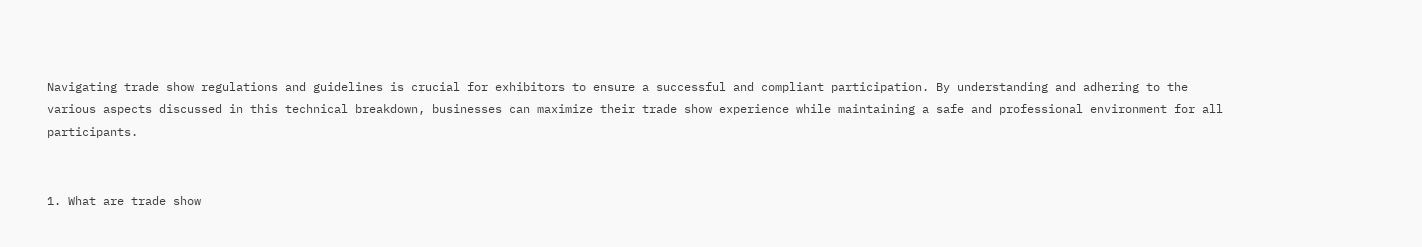Navigating trade show regulations and guidelines is crucial for exhibitors to ensure a successful and compliant participation. By understanding and adhering to the various aspects discussed in this technical breakdown, businesses can maximize their trade show experience while maintaining a safe and professional environment for all participants.


1. What are trade show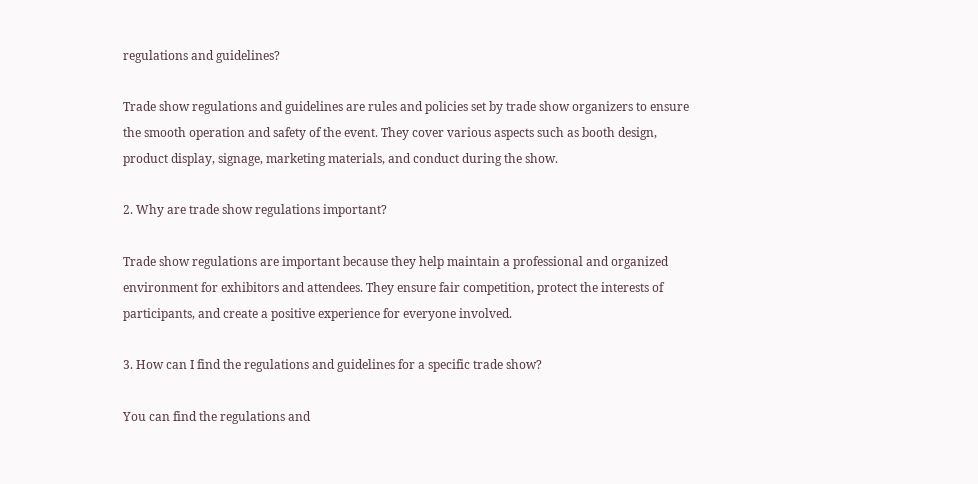regulations and guidelines?

Trade show regulations and guidelines are rules and policies set by trade show organizers to ensure the smooth operation and safety of the event. They cover various aspects such as booth design, product display, signage, marketing materials, and conduct during the show.

2. Why are trade show regulations important?

Trade show regulations are important because they help maintain a professional and organized environment for exhibitors and attendees. They ensure fair competition, protect the interests of participants, and create a positive experience for everyone involved.

3. How can I find the regulations and guidelines for a specific trade show?

You can find the regulations and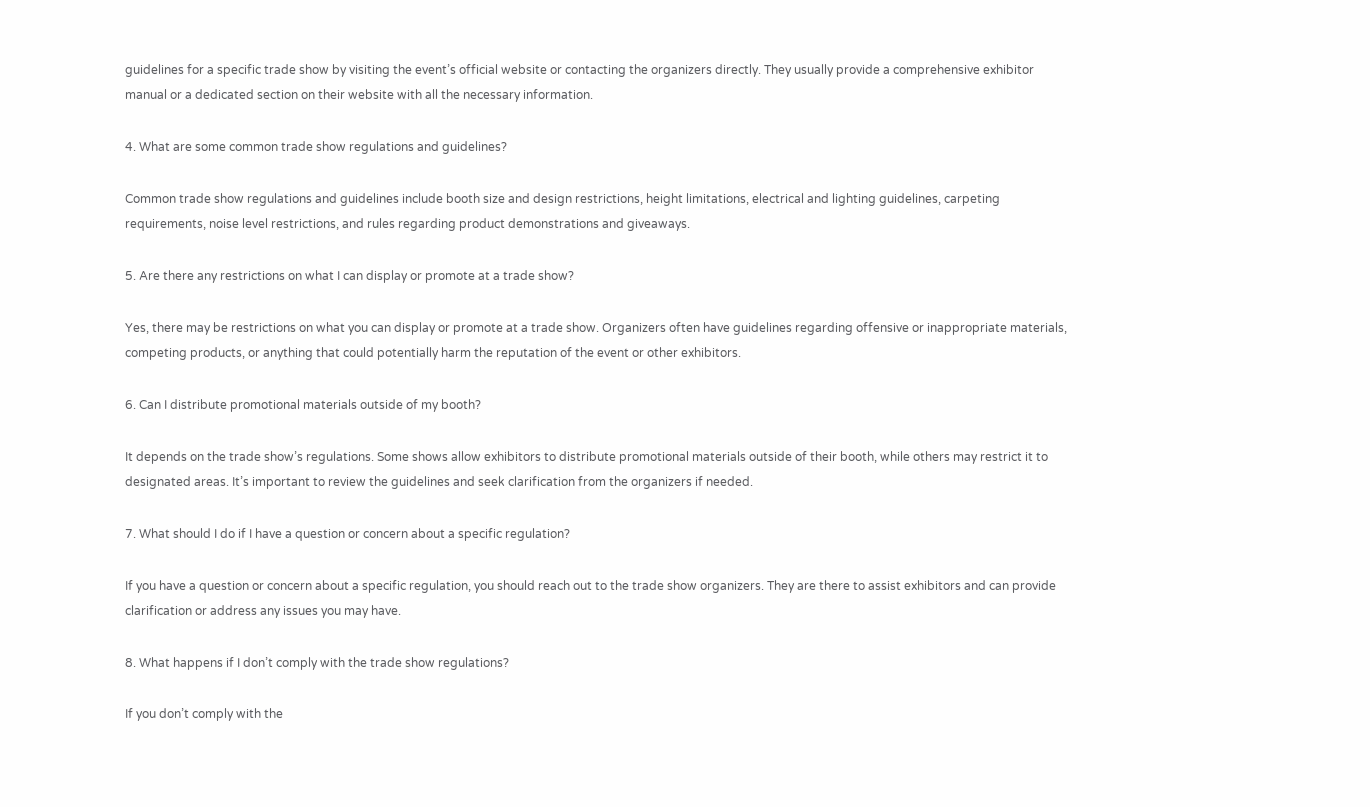guidelines for a specific trade show by visiting the event’s official website or contacting the organizers directly. They usually provide a comprehensive exhibitor manual or a dedicated section on their website with all the necessary information.

4. What are some common trade show regulations and guidelines?

Common trade show regulations and guidelines include booth size and design restrictions, height limitations, electrical and lighting guidelines, carpeting requirements, noise level restrictions, and rules regarding product demonstrations and giveaways.

5. Are there any restrictions on what I can display or promote at a trade show?

Yes, there may be restrictions on what you can display or promote at a trade show. Organizers often have guidelines regarding offensive or inappropriate materials, competing products, or anything that could potentially harm the reputation of the event or other exhibitors.

6. Can I distribute promotional materials outside of my booth?

It depends on the trade show’s regulations. Some shows allow exhibitors to distribute promotional materials outside of their booth, while others may restrict it to designated areas. It’s important to review the guidelines and seek clarification from the organizers if needed.

7. What should I do if I have a question or concern about a specific regulation?

If you have a question or concern about a specific regulation, you should reach out to the trade show organizers. They are there to assist exhibitors and can provide clarification or address any issues you may have.

8. What happens if I don’t comply with the trade show regulations?

If you don’t comply with the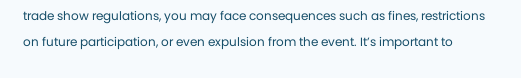trade show regulations, you may face consequences such as fines, restrictions on future participation, or even expulsion from the event. It’s important to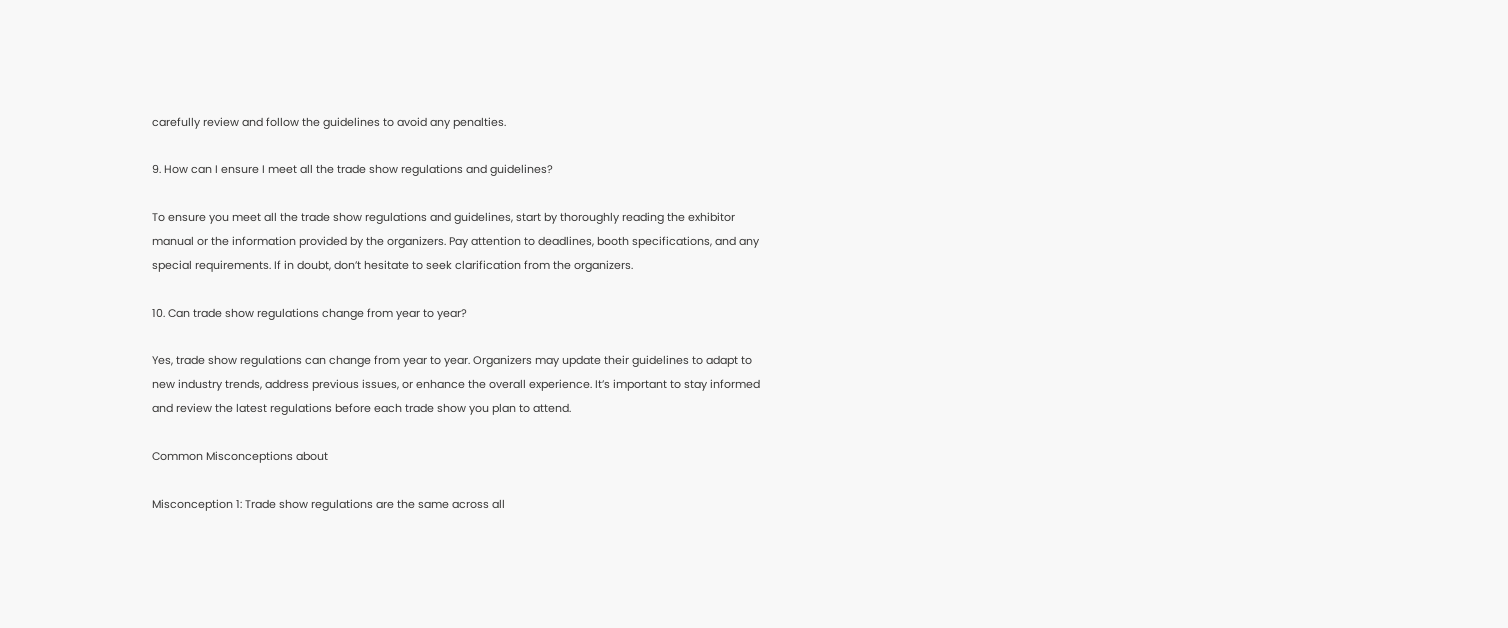carefully review and follow the guidelines to avoid any penalties.

9. How can I ensure I meet all the trade show regulations and guidelines?

To ensure you meet all the trade show regulations and guidelines, start by thoroughly reading the exhibitor manual or the information provided by the organizers. Pay attention to deadlines, booth specifications, and any special requirements. If in doubt, don’t hesitate to seek clarification from the organizers.

10. Can trade show regulations change from year to year?

Yes, trade show regulations can change from year to year. Organizers may update their guidelines to adapt to new industry trends, address previous issues, or enhance the overall experience. It’s important to stay informed and review the latest regulations before each trade show you plan to attend.

Common Misconceptions about

Misconception 1: Trade show regulations are the same across all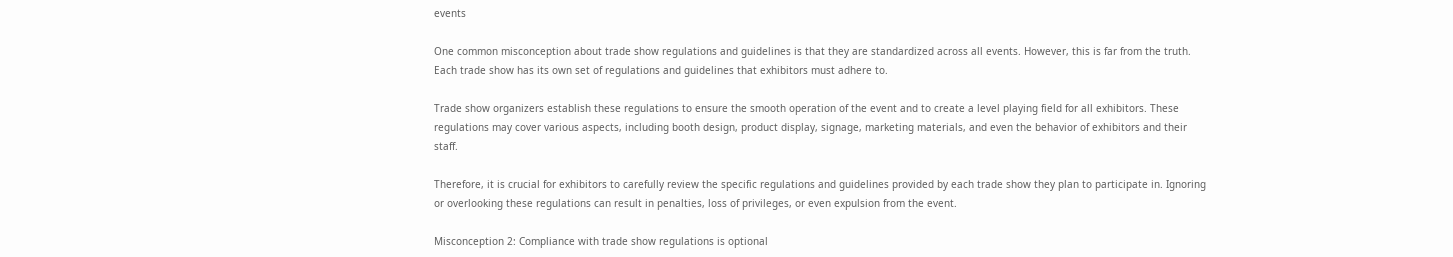events

One common misconception about trade show regulations and guidelines is that they are standardized across all events. However, this is far from the truth. Each trade show has its own set of regulations and guidelines that exhibitors must adhere to.

Trade show organizers establish these regulations to ensure the smooth operation of the event and to create a level playing field for all exhibitors. These regulations may cover various aspects, including booth design, product display, signage, marketing materials, and even the behavior of exhibitors and their staff.

Therefore, it is crucial for exhibitors to carefully review the specific regulations and guidelines provided by each trade show they plan to participate in. Ignoring or overlooking these regulations can result in penalties, loss of privileges, or even expulsion from the event.

Misconception 2: Compliance with trade show regulations is optional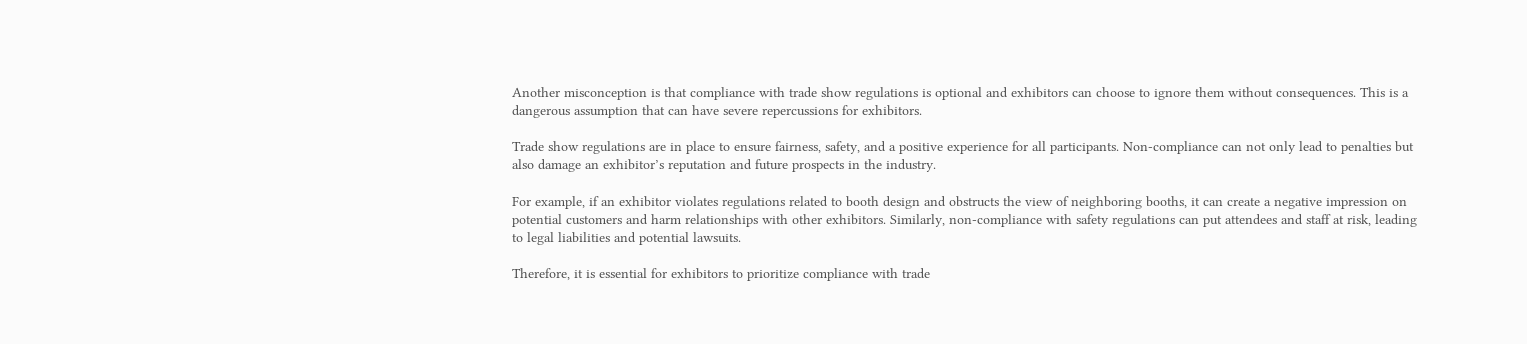Another misconception is that compliance with trade show regulations is optional and exhibitors can choose to ignore them without consequences. This is a dangerous assumption that can have severe repercussions for exhibitors.

Trade show regulations are in place to ensure fairness, safety, and a positive experience for all participants. Non-compliance can not only lead to penalties but also damage an exhibitor’s reputation and future prospects in the industry.

For example, if an exhibitor violates regulations related to booth design and obstructs the view of neighboring booths, it can create a negative impression on potential customers and harm relationships with other exhibitors. Similarly, non-compliance with safety regulations can put attendees and staff at risk, leading to legal liabilities and potential lawsuits.

Therefore, it is essential for exhibitors to prioritize compliance with trade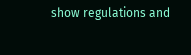show regulations and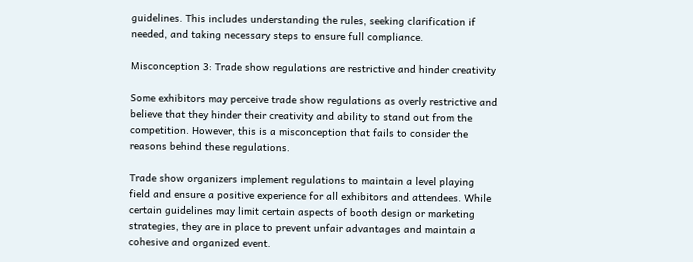guidelines. This includes understanding the rules, seeking clarification if needed, and taking necessary steps to ensure full compliance.

Misconception 3: Trade show regulations are restrictive and hinder creativity

Some exhibitors may perceive trade show regulations as overly restrictive and believe that they hinder their creativity and ability to stand out from the competition. However, this is a misconception that fails to consider the reasons behind these regulations.

Trade show organizers implement regulations to maintain a level playing field and ensure a positive experience for all exhibitors and attendees. While certain guidelines may limit certain aspects of booth design or marketing strategies, they are in place to prevent unfair advantages and maintain a cohesive and organized event.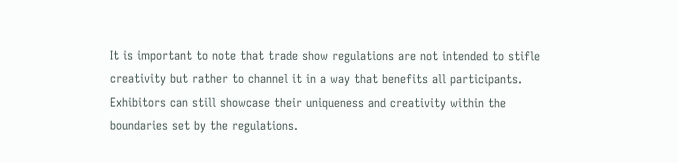It is important to note that trade show regulations are not intended to stifle creativity but rather to channel it in a way that benefits all participants. Exhibitors can still showcase their uniqueness and creativity within the boundaries set by the regulations.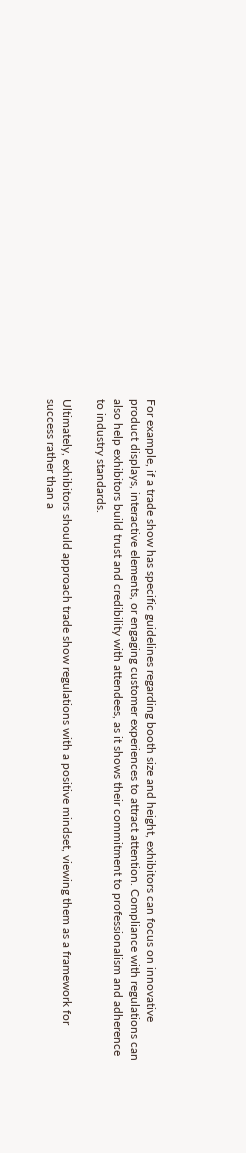For example, if a trade show has specific guidelines regarding booth size and height, exhibitors can focus on innovative product displays, interactive elements, or engaging customer experiences to attract attention. Compliance with regulations can also help exhibitors build trust and credibility with attendees, as it shows their commitment to professionalism and adherence to industry standards.

Ultimately, exhibitors should approach trade show regulations with a positive mindset, viewing them as a framework for success rather than a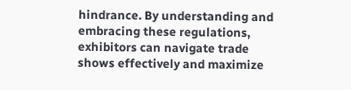hindrance. By understanding and embracing these regulations, exhibitors can navigate trade shows effectively and maximize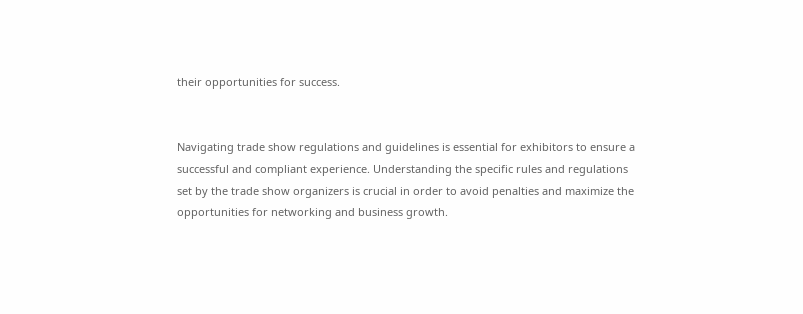their opportunities for success.


Navigating trade show regulations and guidelines is essential for exhibitors to ensure a successful and compliant experience. Understanding the specific rules and regulations set by the trade show organizers is crucial in order to avoid penalties and maximize the opportunities for networking and business growth.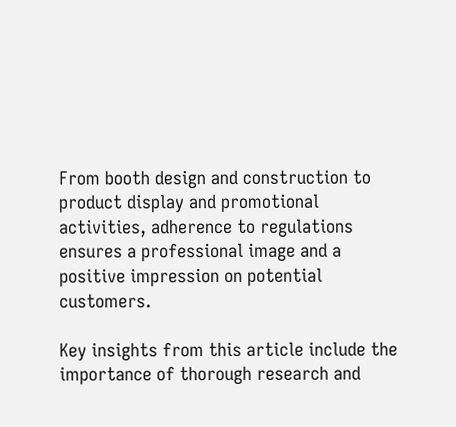From booth design and construction to product display and promotional activities, adherence to regulations ensures a professional image and a positive impression on potential customers.

Key insights from this article include the importance of thorough research and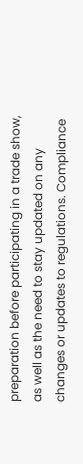preparation before participating in a trade show, as well as the need to stay updated on any changes or updates to regulations. Compliance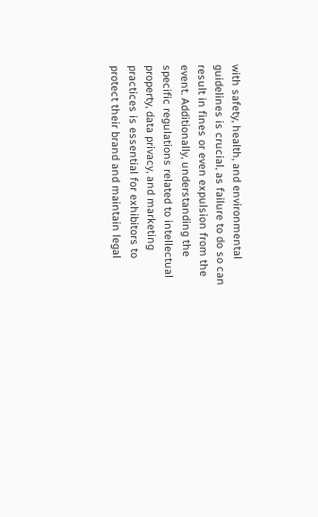with safety, health, and environmental guidelines is crucial, as failure to do so can result in fines or even expulsion from the event. Additionally, understanding the specific regulations related to intellectual property, data privacy, and marketing practices is essential for exhibitors to protect their brand and maintain legal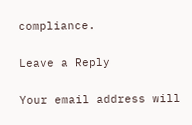compliance.

Leave a Reply

Your email address will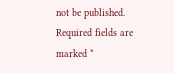not be published. Required fields are marked *